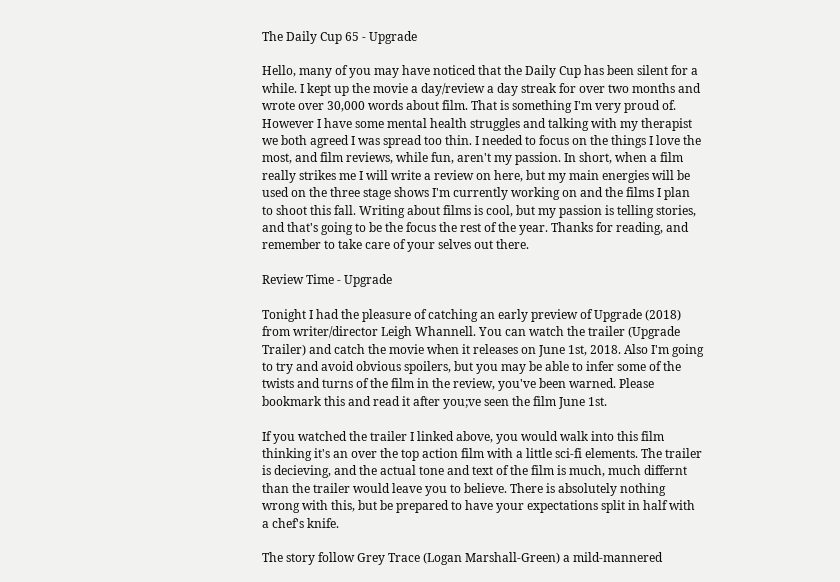The Daily Cup 65 - Upgrade

Hello, many of you may have noticed that the Daily Cup has been silent for a while. I kept up the movie a day/review a day streak for over two months and wrote over 30,000 words about film. That is something I'm very proud of. However I have some mental health struggles and talking with my therapist we both agreed I was spread too thin. I needed to focus on the things I love the most, and film reviews, while fun, aren't my passion. In short, when a film really strikes me I will write a review on here, but my main energies will be used on the three stage shows I'm currently working on and the films I plan to shoot this fall. Writing about films is cool, but my passion is telling stories, and that's going to be the focus the rest of the year. Thanks for reading, and remember to take care of your selves out there.

Review Time - Upgrade

Tonight I had the pleasure of catching an early preview of Upgrade (2018) from writer/director Leigh Whannell. You can watch the trailer (Upgrade Trailer) and catch the movie when it releases on June 1st, 2018. Also I'm going to try and avoid obvious spoilers, but you may be able to infer some of the twists and turns of the film in the review, you've been warned. Please bookmark this and read it after you;ve seen the film June 1st.

If you watched the trailer I linked above, you would walk into this film thinking it's an over the top action film with a little sci-fi elements. The trailer is decieving, and the actual tone and text of the film is much, much differnt than the trailer would leave you to believe. There is absolutely nothing wrong with this, but be prepared to have your expectations split in half with a chef's knife.

The story follow Grey Trace (Logan Marshall-Green) a mild-mannered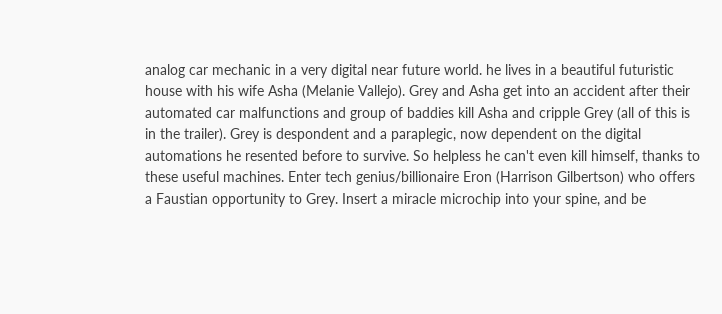analog car mechanic in a very digital near future world. he lives in a beautiful futuristic house with his wife Asha (Melanie Vallejo). Grey and Asha get into an accident after their automated car malfunctions and group of baddies kill Asha and cripple Grey (all of this is in the trailer). Grey is despondent and a paraplegic, now dependent on the digital automations he resented before to survive. So helpless he can't even kill himself, thanks to these useful machines. Enter tech genius/billionaire Eron (Harrison Gilbertson) who offers a Faustian opportunity to Grey. Insert a miracle microchip into your spine, and be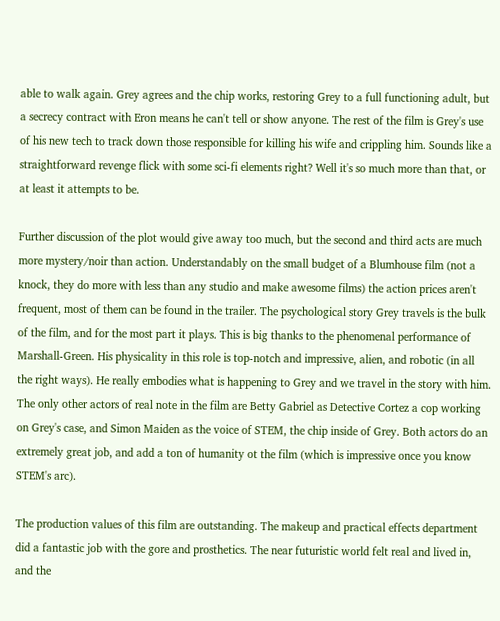able to walk again. Grey agrees and the chip works, restoring Grey to a full functioning adult, but a secrecy contract with Eron means he can't tell or show anyone. The rest of the film is Grey's use of his new tech to track down those responsible for killing his wife and crippling him. Sounds like a straightforward revenge flick with some sci-fi elements right? Well it's so much more than that, or at least it attempts to be.

Further discussion of the plot would give away too much, but the second and third acts are much more mystery/noir than action. Understandably on the small budget of a Blumhouse film (not a knock, they do more with less than any studio and make awesome films) the action prices aren't frequent, most of them can be found in the trailer. The psychological story Grey travels is the bulk of the film, and for the most part it plays. This is big thanks to the phenomenal performance of Marshall-Green. His physicality in this role is top-notch and impressive, alien, and robotic (in all the right ways). He really embodies what is happening to Grey and we travel in the story with him. The only other actors of real note in the film are Betty Gabriel as Detective Cortez a cop working on Grey's case, and Simon Maiden as the voice of STEM, the chip inside of Grey. Both actors do an extremely great job, and add a ton of humanity ot the film (which is impressive once you know STEM's arc).

The production values of this film are outstanding. The makeup and practical effects department did a fantastic job with the gore and prosthetics. The near futuristic world felt real and lived in, and the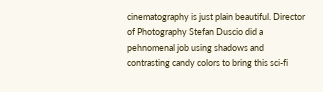cinematography is just plain beautiful. Director of Photography Stefan Duscio did a pehnomenal job using shadows and contrasting candy colors to bring this sci-fi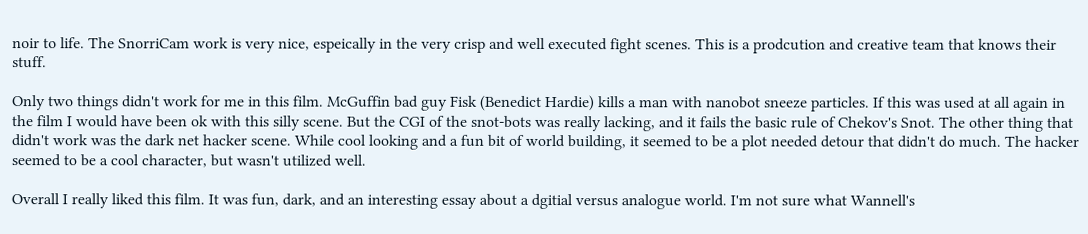noir to life. The SnorriCam work is very nice, espeically in the very crisp and well executed fight scenes. This is a prodcution and creative team that knows their stuff.

Only two things didn't work for me in this film. McGuffin bad guy Fisk (Benedict Hardie) kills a man with nanobot sneeze particles. If this was used at all again in the film I would have been ok with this silly scene. But the CGI of the snot-bots was really lacking, and it fails the basic rule of Chekov's Snot. The other thing that didn't work was the dark net hacker scene. While cool looking and a fun bit of world building, it seemed to be a plot needed detour that didn't do much. The hacker seemed to be a cool character, but wasn't utilized well.

Overall I really liked this film. It was fun, dark, and an interesting essay about a dgitial versus analogue world. I'm not sure what Wannell's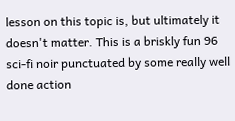lesson on this topic is, but ultimately it doesn't matter. This is a briskly fun 96 sci-fi noir punctuated by some really well done action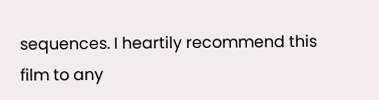sequences. I heartily recommend this film to any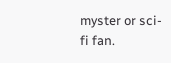myster or sci-fi fan.